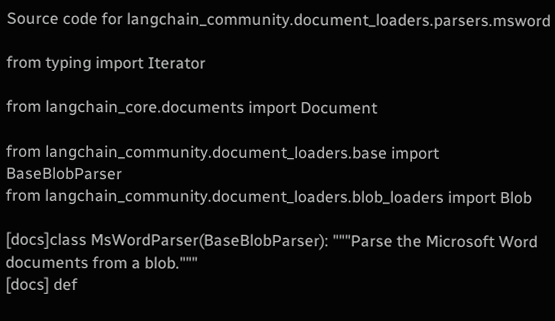Source code for langchain_community.document_loaders.parsers.msword

from typing import Iterator

from langchain_core.documents import Document

from langchain_community.document_loaders.base import BaseBlobParser
from langchain_community.document_loaders.blob_loaders import Blob

[docs]class MsWordParser(BaseBlobParser): """Parse the Microsoft Word documents from a blob."""
[docs] def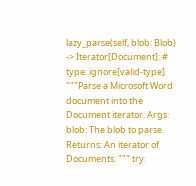lazy_parse(self, blob: Blob) -> Iterator[Document]: # type: ignore[valid-type] """Parse a Microsoft Word document into the Document iterator. Args: blob: The blob to parse. Returns: An iterator of Documents. """ try: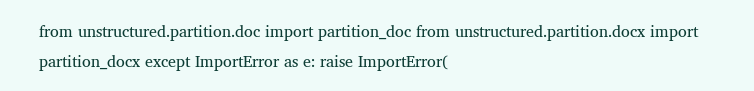from unstructured.partition.doc import partition_doc from unstructured.partition.docx import partition_docx except ImportError as e: raise ImportError(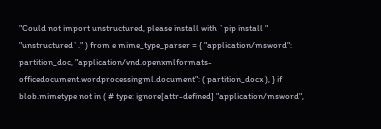"Could not import unstructured, please install with `pip install " "unstructured`." ) from e mime_type_parser = { "application/msword": partition_doc, "application/vnd.openxmlformats-officedocument.wordprocessingml.document": ( partition_docx ), } if blob.mimetype not in ( # type: ignore[attr-defined] "application/msword",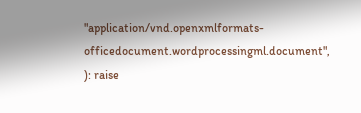"application/vnd.openxmlformats-officedocument.wordprocessingml.document", ): raise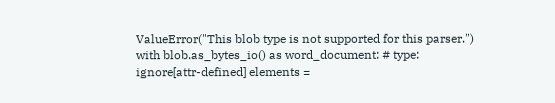ValueError("This blob type is not supported for this parser.") with blob.as_bytes_io() as word_document: # type: ignore[attr-defined] elements =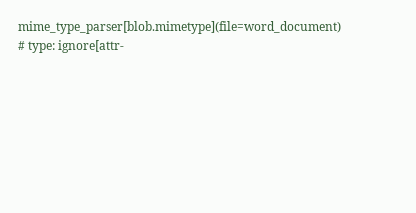mime_type_parser[blob.mimetype](file=word_document) # type: ignore[attr-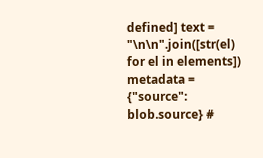defined] text = "\n\n".join([str(el) for el in elements]) metadata = {"source": blob.source} #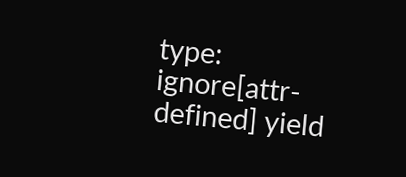type: ignore[attr-defined] yield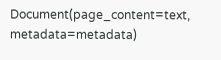Document(page_content=text, metadata=metadata)